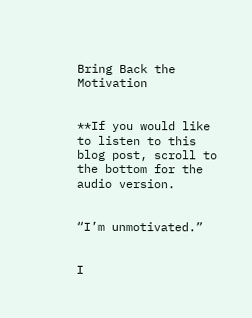Bring Back the Motivation


**If you would like to listen to this blog post, scroll to the bottom for the audio version.


“I’m unmotivated.”


I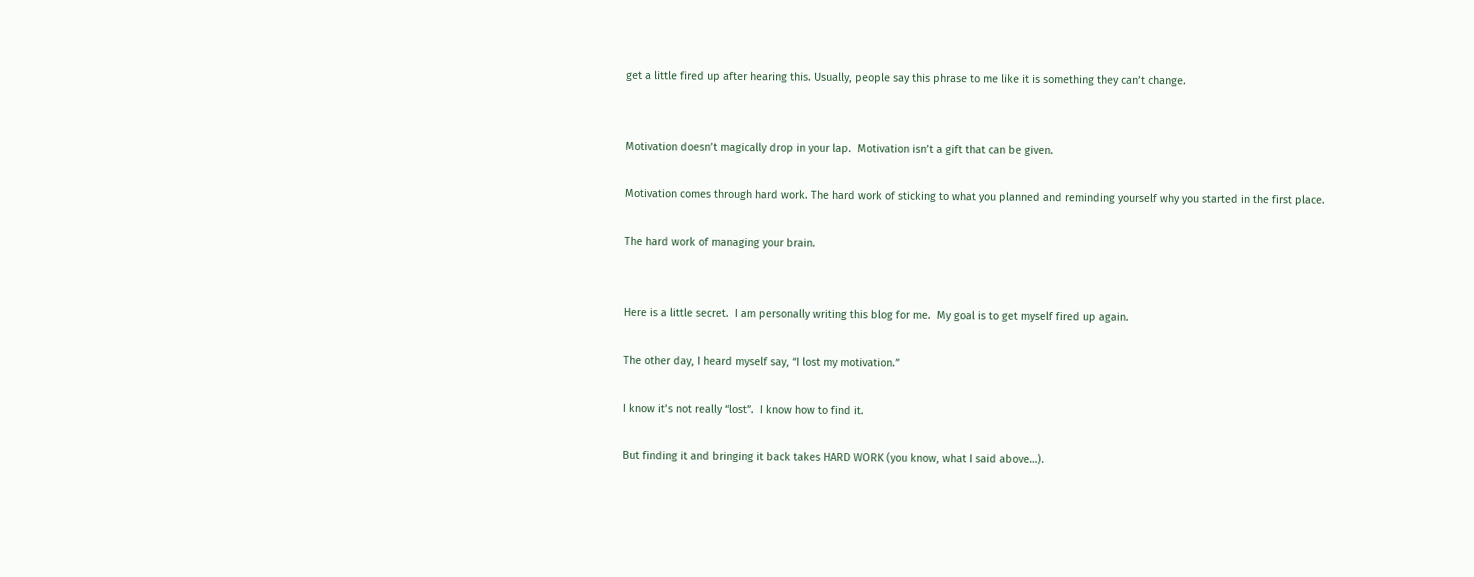get a little fired up after hearing this. Usually, people say this phrase to me like it is something they can’t change.


Motivation doesn’t magically drop in your lap.  Motivation isn’t a gift that can be given.

Motivation comes through hard work. The hard work of sticking to what you planned and reminding yourself why you started in the first place.

The hard work of managing your brain.


Here is a little secret.  I am personally writing this blog for me.  My goal is to get myself fired up again.

The other day, I heard myself say, “I lost my motivation.”

I know it’s not really “lost”.  I know how to find it.

But finding it and bringing it back takes HARD WORK (you know, what I said above…).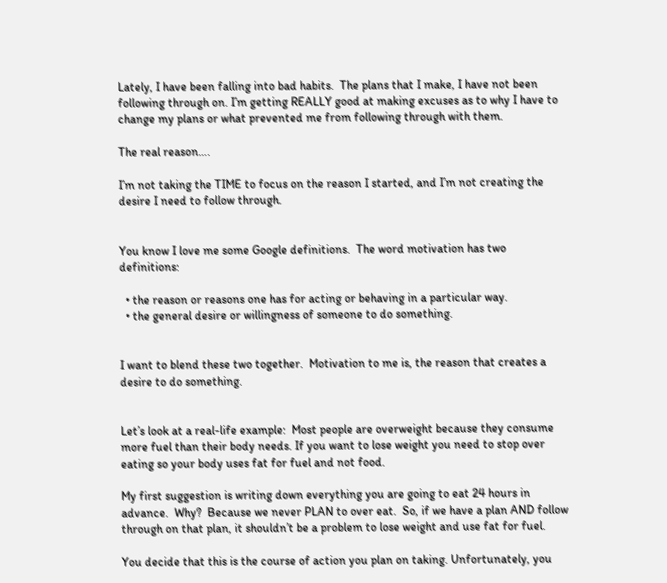Lately, I have been falling into bad habits.  The plans that I make, I have not been following through on. I’m getting REALLY good at making excuses as to why I have to change my plans or what prevented me from following through with them.

The real reason….

I’m not taking the TIME to focus on the reason I started, and I’m not creating the desire I need to follow through.


You know I love me some Google definitions.  The word motivation has two definitions:

  • the reason or reasons one has for acting or behaving in a particular way.
  • the general desire or willingness of someone to do something.


I want to blend these two together.  Motivation to me is, the reason that creates a desire to do something.


Let’s look at a real-life example:  Most people are overweight because they consume more fuel than their body needs. If you want to lose weight you need to stop over eating so your body uses fat for fuel and not food.

My first suggestion is writing down everything you are going to eat 24 hours in advance.  Why?  Because we never PLAN to over eat.  So, if we have a plan AND follow through on that plan, it shouldn’t be a problem to lose weight and use fat for fuel.

You decide that this is the course of action you plan on taking. Unfortunately, you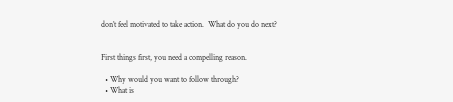don’t feel motivated to take action.  What do you do next?


First things first, you need a compelling reason.

  • Why would you want to follow through?
  • What is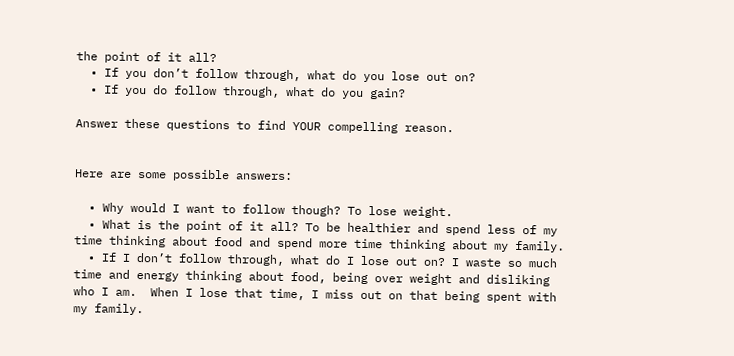the point of it all?
  • If you don’t follow through, what do you lose out on?
  • If you do follow through, what do you gain?

Answer these questions to find YOUR compelling reason.


Here are some possible answers:

  • Why would I want to follow though? To lose weight.
  • What is the point of it all? To be healthier and spend less of my time thinking about food and spend more time thinking about my family.
  • If I don’t follow through, what do I lose out on? I waste so much time and energy thinking about food, being over weight and disliking who I am.  When I lose that time, I miss out on that being spent with my family.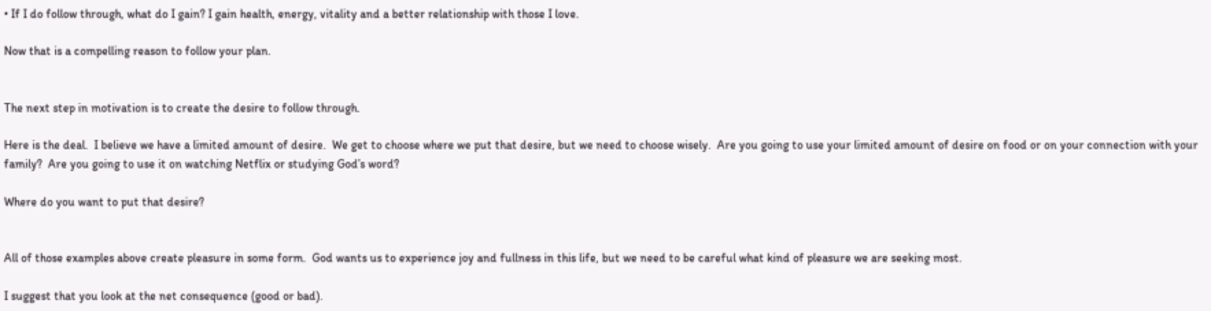• If I do follow through, what do I gain? I gain health, energy, vitality and a better relationship with those I love.

Now that is a compelling reason to follow your plan.


The next step in motivation is to create the desire to follow through.

Here is the deal.  I believe we have a limited amount of desire.  We get to choose where we put that desire, but we need to choose wisely.  Are you going to use your limited amount of desire on food or on your connection with your family?  Are you going to use it on watching Netflix or studying God’s word?

Where do you want to put that desire?


All of those examples above create pleasure in some form.  God wants us to experience joy and fullness in this life, but we need to be careful what kind of pleasure we are seeking most.

I suggest that you look at the net consequence (good or bad).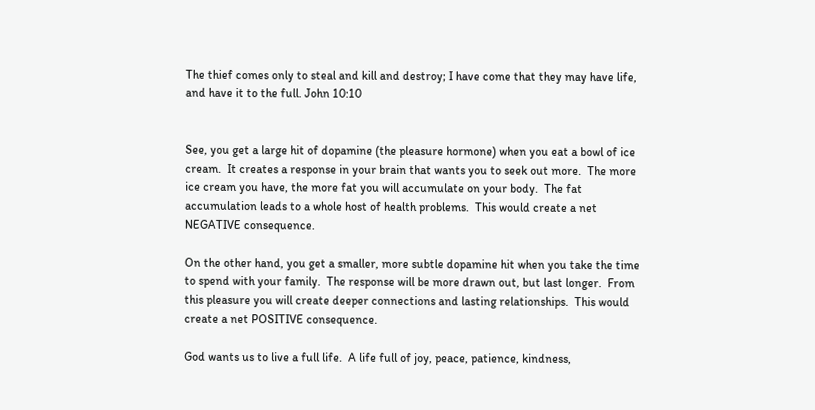The thief comes only to steal and kill and destroy; I have come that they may have life, and have it to the full. John 10:10


See, you get a large hit of dopamine (the pleasure hormone) when you eat a bowl of ice cream.  It creates a response in your brain that wants you to seek out more.  The more ice cream you have, the more fat you will accumulate on your body.  The fat accumulation leads to a whole host of health problems.  This would create a net NEGATIVE consequence.

On the other hand, you get a smaller, more subtle dopamine hit when you take the time to spend with your family.  The response will be more drawn out, but last longer.  From this pleasure you will create deeper connections and lasting relationships.  This would create a net POSITIVE consequence.

God wants us to live a full life.  A life full of joy, peace, patience, kindness,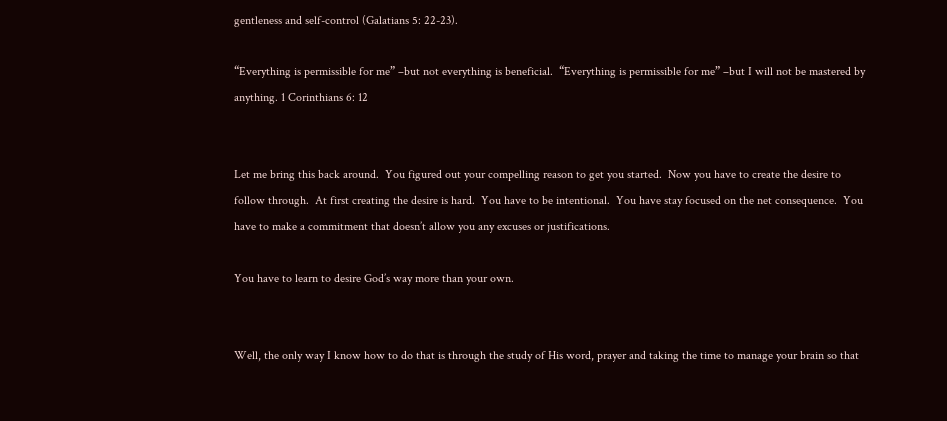gentleness and self-control (Galatians 5: 22-23).

“Everything is permissible for me” –but not everything is beneficial.  “Everything is permissible for me” –but I will not be mastered by anything. 1 Corinthians 6: 12


Let me bring this back around.  You figured out your compelling reason to get you started.  Now you have to create the desire to follow through.  At first creating the desire is hard.  You have to be intentional.  You have stay focused on the net consequence.  You have to make a commitment that doesn’t allow you any excuses or justifications.

You have to learn to desire God’s way more than your own.


Well, the only way I know how to do that is through the study of His word, prayer and taking the time to manage your brain so that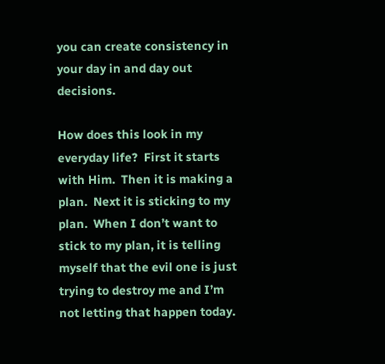you can create consistency in your day in and day out decisions.

How does this look in my everyday life?  First it starts with Him.  Then it is making a plan.  Next it is sticking to my plan.  When I don’t want to stick to my plan, it is telling myself that the evil one is just trying to destroy me and I’m not letting that happen today.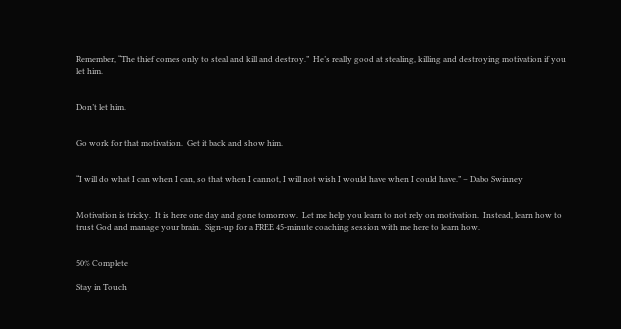Remember, “The thief comes only to steal and kill and destroy.”  He’s really good at stealing, killing and destroying motivation if you let him.


Don’t let him.


Go work for that motivation.  Get it back and show him.


“I will do what I can when I can, so that when I cannot, I will not wish I would have when I could have.” – Dabo Swinney


Motivation is tricky.  It is here one day and gone tomorrow.  Let me help you learn to not rely on motivation.  Instead, learn how to trust God and manage your brain.  Sign-up for a FREE 45-minute coaching session with me here to learn how.


50% Complete

Stay in Touch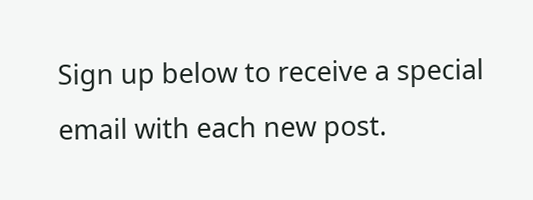Sign up below to receive a special email with each new post.